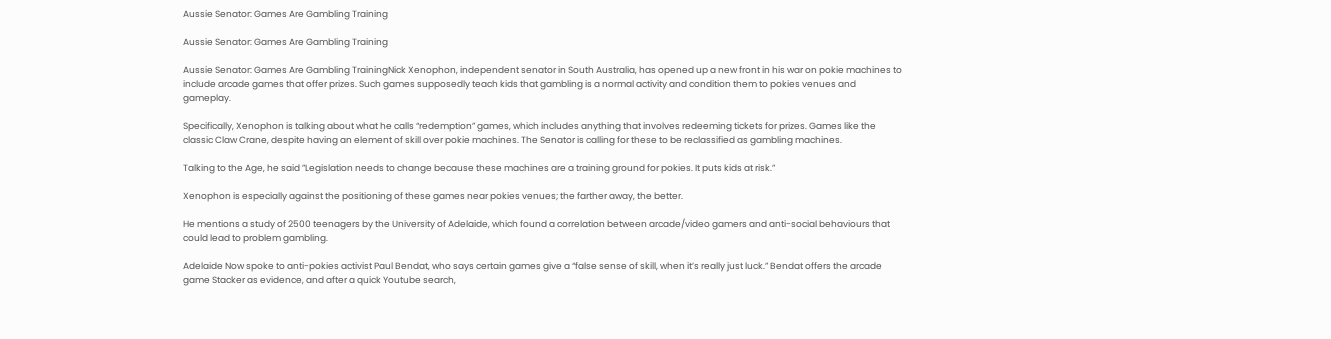Aussie Senator: Games Are Gambling Training

Aussie Senator: Games Are Gambling Training

Aussie Senator: Games Are Gambling TrainingNick Xenophon, independent senator in South Australia, has opened up a new front in his war on pokie machines to include arcade games that offer prizes. Such games supposedly teach kids that gambling is a normal activity and condition them to pokies venues and gameplay.

Specifically, Xenophon is talking about what he calls “redemption” games, which includes anything that involves redeeming tickets for prizes. Games like the classic Claw Crane, despite having an element of skill over pokie machines. The Senator is calling for these to be reclassified as gambling machines.

Talking to the Age, he said ”Legislation needs to change because these machines are a training ground for pokies. It puts kids at risk.”

Xenophon is especially against the positioning of these games near pokies venues; the farther away, the better.

He mentions a study of 2500 teenagers by the University of Adelaide, which found a correlation between arcade/video gamers and anti-social behaviours that could lead to problem gambling.

Adelaide Now spoke to anti-pokies activist Paul Bendat, who says certain games give a “false sense of skill, when it’s really just luck.” Bendat offers the arcade game Stacker as evidence, and after a quick Youtube search,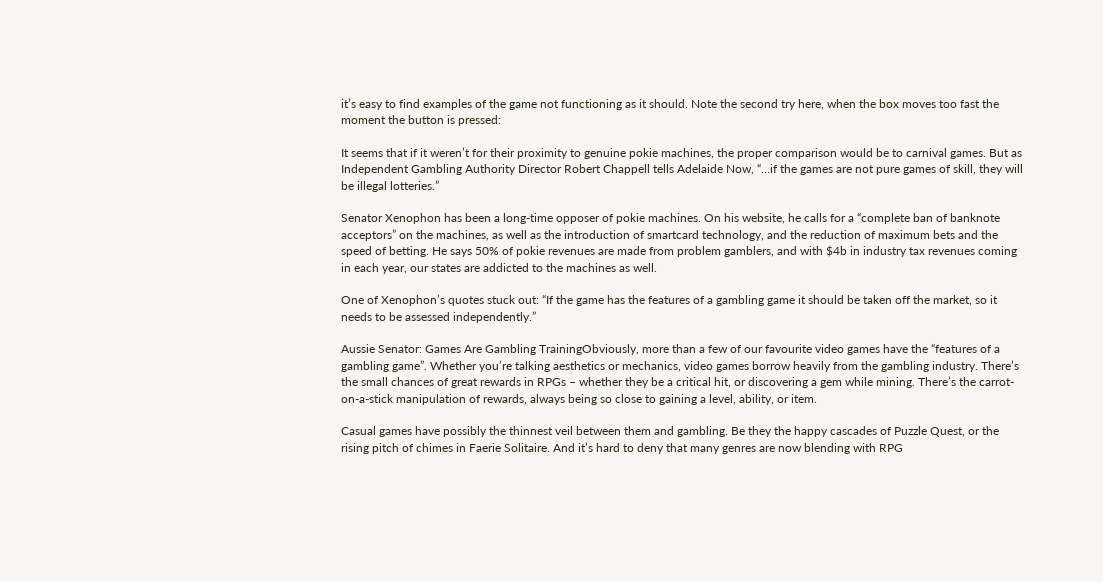it’s easy to find examples of the game not functioning as it should. Note the second try here, when the box moves too fast the moment the button is pressed:

It seems that if it weren’t for their proximity to genuine pokie machines, the proper comparison would be to carnival games. But as Independent Gambling Authority Director Robert Chappell tells Adelaide Now, “…if the games are not pure games of skill, they will be illegal lotteries.”

Senator Xenophon has been a long-time opposer of pokie machines. On his website, he calls for a “complete ban of banknote acceptors” on the machines, as well as the introduction of smartcard technology, and the reduction of maximum bets and the speed of betting. He says 50% of pokie revenues are made from problem gamblers, and with $4b in industry tax revenues coming in each year, our states are addicted to the machines as well.

One of Xenophon’s quotes stuck out: “If the game has the features of a gambling game it should be taken off the market, so it needs to be assessed independently.”

Aussie Senator: Games Are Gambling TrainingObviously, more than a few of our favourite video games have the “features of a gambling game”. Whether you’re talking aesthetics or mechanics, video games borrow heavily from the gambling industry. There’s the small chances of great rewards in RPGs – whether they be a critical hit, or discovering a gem while mining. There’s the carrot-on-a-stick manipulation of rewards, always being so close to gaining a level, ability, or item.

Casual games have possibly the thinnest veil between them and gambling. Be they the happy cascades of Puzzle Quest, or the rising pitch of chimes in Faerie Solitaire. And it’s hard to deny that many genres are now blending with RPG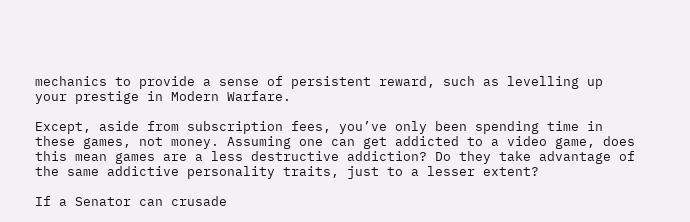mechanics to provide a sense of persistent reward, such as levelling up your prestige in Modern Warfare.

Except, aside from subscription fees, you’ve only been spending time in these games, not money. Assuming one can get addicted to a video game, does this mean games are a less destructive addiction? Do they take advantage of the same addictive personality traits, just to a lesser extent?

If a Senator can crusade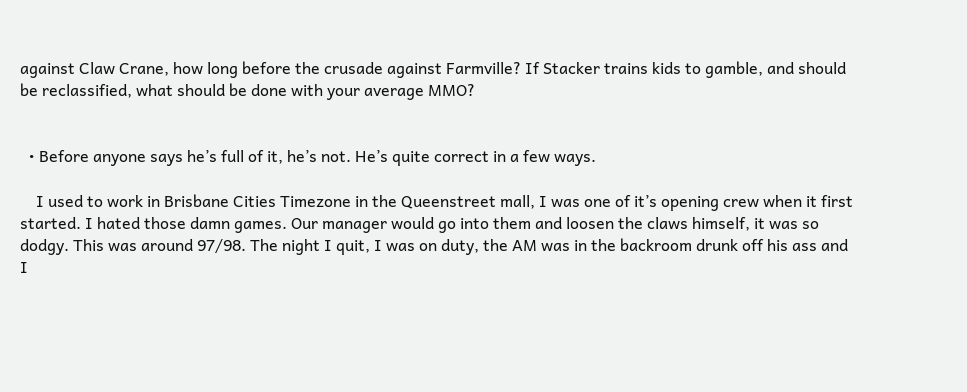against Claw Crane, how long before the crusade against Farmville? If Stacker trains kids to gamble, and should be reclassified, what should be done with your average MMO?


  • Before anyone says he’s full of it, he’s not. He’s quite correct in a few ways.

    I used to work in Brisbane Cities Timezone in the Queenstreet mall, I was one of it’s opening crew when it first started. I hated those damn games. Our manager would go into them and loosen the claws himself, it was so dodgy. This was around 97/98. The night I quit, I was on duty, the AM was in the backroom drunk off his ass and I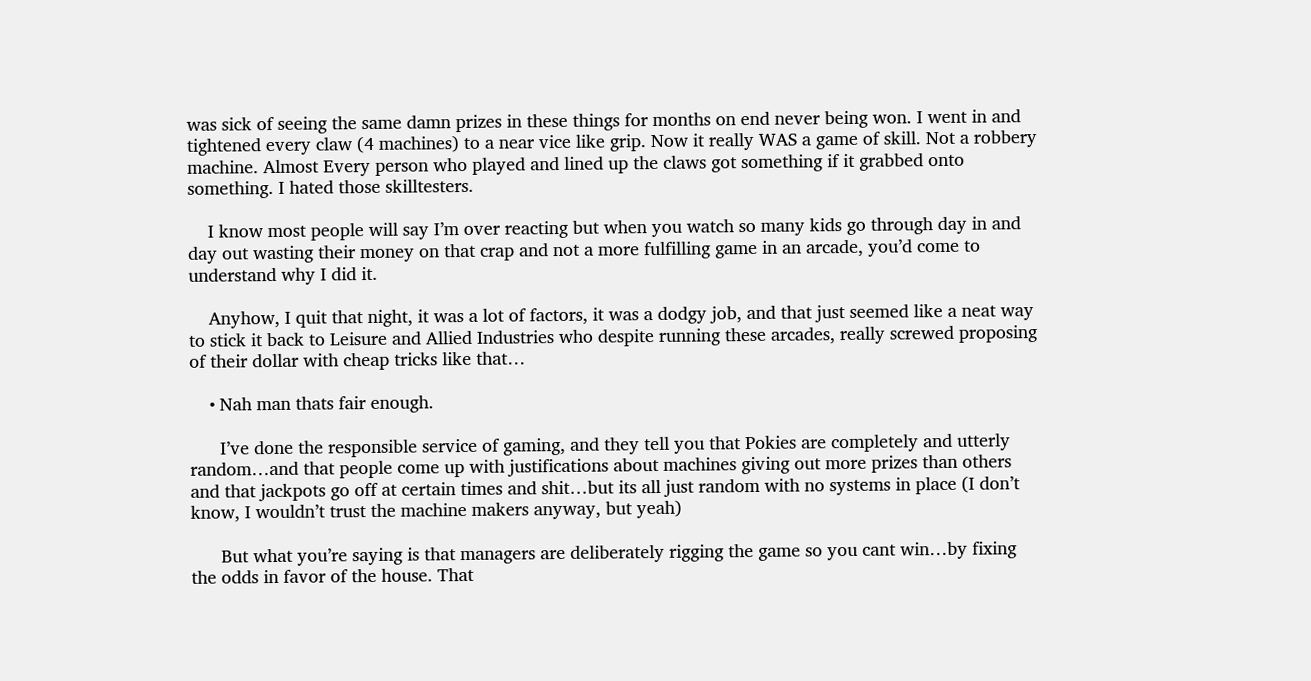was sick of seeing the same damn prizes in these things for months on end never being won. I went in and tightened every claw (4 machines) to a near vice like grip. Now it really WAS a game of skill. Not a robbery machine. Almost Every person who played and lined up the claws got something if it grabbed onto something. I hated those skilltesters.

    I know most people will say I’m over reacting but when you watch so many kids go through day in and day out wasting their money on that crap and not a more fulfilling game in an arcade, you’d come to understand why I did it.

    Anyhow, I quit that night, it was a lot of factors, it was a dodgy job, and that just seemed like a neat way to stick it back to Leisure and Allied Industries who despite running these arcades, really screwed proposing of their dollar with cheap tricks like that…

    • Nah man thats fair enough.

      I’ve done the responsible service of gaming, and they tell you that Pokies are completely and utterly random…and that people come up with justifications about machines giving out more prizes than others and that jackpots go off at certain times and shit…but its all just random with no systems in place (I don’t know, I wouldn’t trust the machine makers anyway, but yeah)

      But what you’re saying is that managers are deliberately rigging the game so you cant win…by fixing the odds in favor of the house. That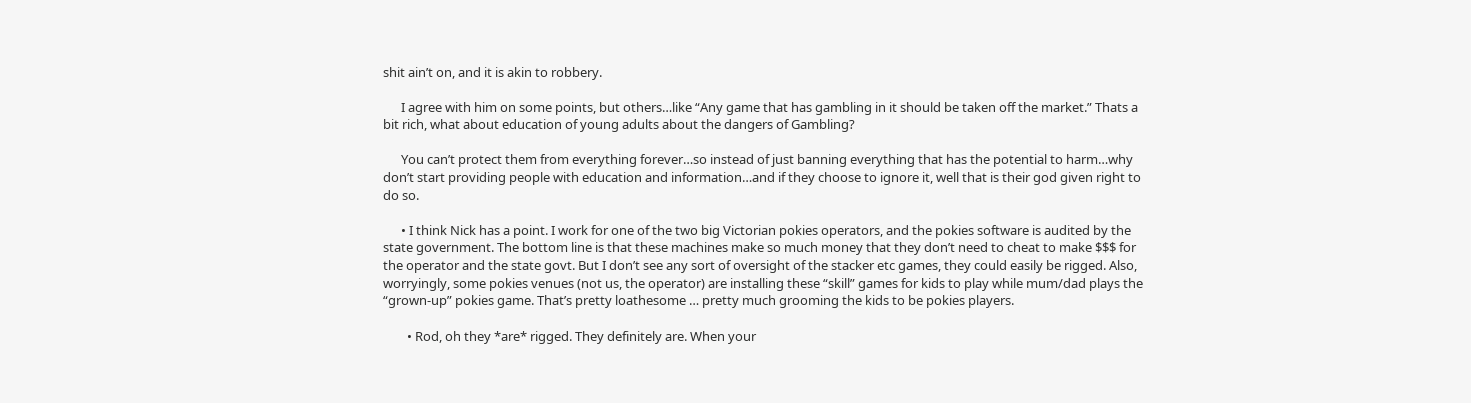shit ain’t on, and it is akin to robbery.

      I agree with him on some points, but others…like “Any game that has gambling in it should be taken off the market.” Thats a bit rich, what about education of young adults about the dangers of Gambling?

      You can’t protect them from everything forever…so instead of just banning everything that has the potential to harm…why don’t start providing people with education and information…and if they choose to ignore it, well that is their god given right to do so.

      • I think Nick has a point. I work for one of the two big Victorian pokies operators, and the pokies software is audited by the state government. The bottom line is that these machines make so much money that they don’t need to cheat to make $$$ for the operator and the state govt. But I don’t see any sort of oversight of the stacker etc games, they could easily be rigged. Also, worryingly, some pokies venues (not us, the operator) are installing these “skill” games for kids to play while mum/dad plays the “grown-up” pokies game. That’s pretty loathesome … pretty much grooming the kids to be pokies players.

        • Rod, oh they *are* rigged. They definitely are. When your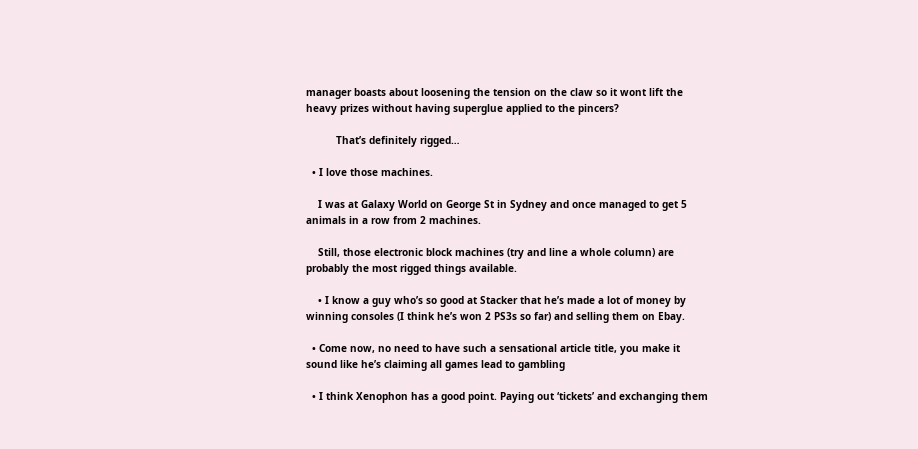manager boasts about loosening the tension on the claw so it wont lift the heavy prizes without having superglue applied to the pincers?

          That’s definitely rigged…

  • I love those machines.

    I was at Galaxy World on George St in Sydney and once managed to get 5 animals in a row from 2 machines.

    Still, those electronic block machines (try and line a whole column) are probably the most rigged things available.

    • I know a guy who’s so good at Stacker that he’s made a lot of money by winning consoles (I think he’s won 2 PS3s so far) and selling them on Ebay.

  • Come now, no need to have such a sensational article title, you make it sound like he’s claiming all games lead to gambling

  • I think Xenophon has a good point. Paying out ‘tickets’ and exchanging them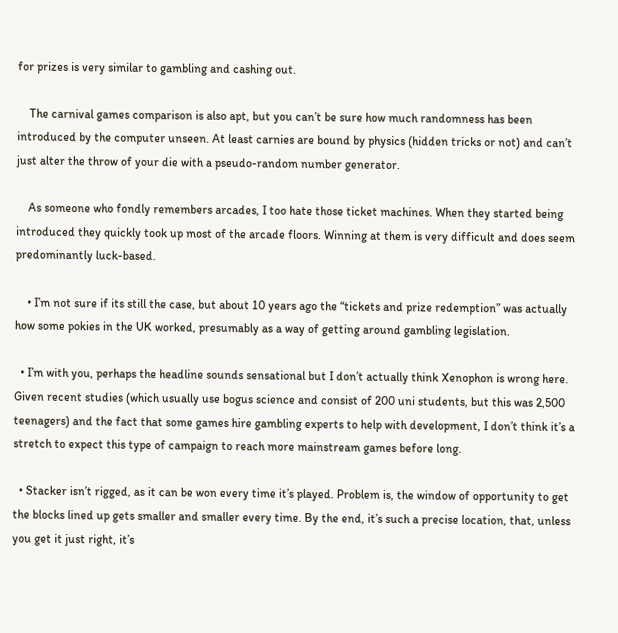for prizes is very similar to gambling and cashing out.

    The carnival games comparison is also apt, but you can’t be sure how much randomness has been introduced by the computer unseen. At least carnies are bound by physics (hidden tricks or not) and can’t just alter the throw of your die with a pseudo-random number generator.

    As someone who fondly remembers arcades, I too hate those ticket machines. When they started being introduced they quickly took up most of the arcade floors. Winning at them is very difficult and does seem predominantly luck-based.

    • I’m not sure if its still the case, but about 10 years ago the “tickets and prize redemption” was actually how some pokies in the UK worked, presumably as a way of getting around gambling legislation.

  • I’m with you, perhaps the headline sounds sensational but I don’t actually think Xenophon is wrong here. Given recent studies (which usually use bogus science and consist of 200 uni students, but this was 2,500 teenagers) and the fact that some games hire gambling experts to help with development, I don’t think it’s a stretch to expect this type of campaign to reach more mainstream games before long.

  • Stacker isn’t rigged, as it can be won every time it’s played. Problem is, the window of opportunity to get the blocks lined up gets smaller and smaller every time. By the end, it’s such a precise location, that, unless you get it just right, it’s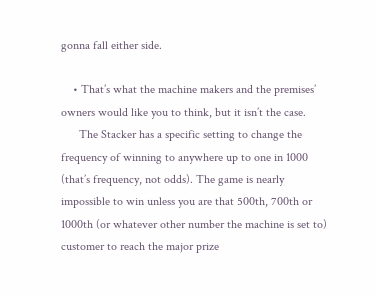gonna fall either side.

    • That’s what the machine makers and the premises’ owners would like you to think, but it isn’t the case.
      The Stacker has a specific setting to change the frequency of winning to anywhere up to one in 1000 (that’s frequency, not odds). The game is nearly impossible to win unless you are that 500th, 700th or 1000th (or whatever other number the machine is set to) customer to reach the major prize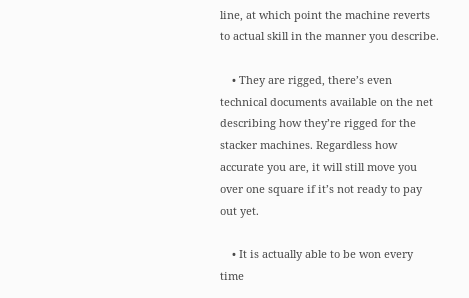line, at which point the machine reverts to actual skill in the manner you describe.

    • They are rigged, there’s even technical documents available on the net describing how they’re rigged for the stacker machines. Regardless how accurate you are, it will still move you over one square if it’s not ready to pay out yet.

    • It is actually able to be won every time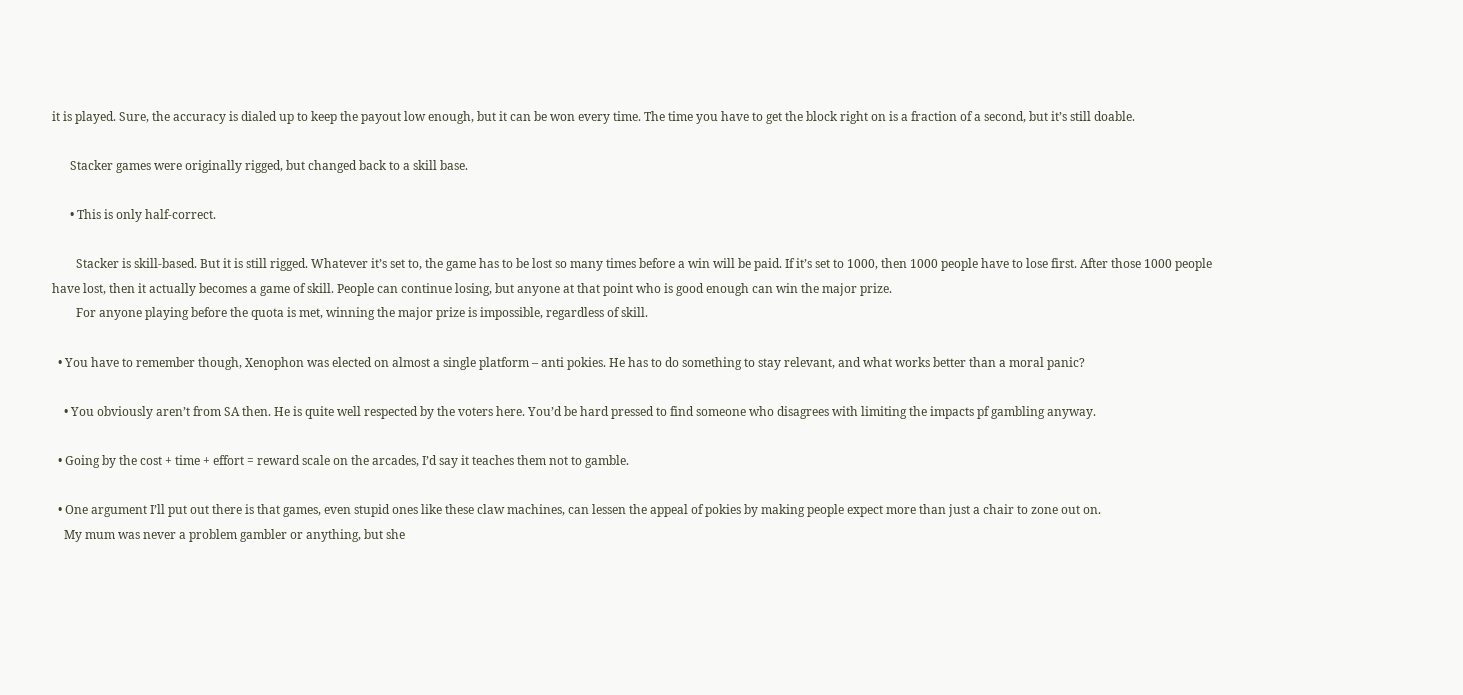it is played. Sure, the accuracy is dialed up to keep the payout low enough, but it can be won every time. The time you have to get the block right on is a fraction of a second, but it’s still doable.

      Stacker games were originally rigged, but changed back to a skill base.

      • This is only half-correct.

        Stacker is skill-based. But it is still rigged. Whatever it’s set to, the game has to be lost so many times before a win will be paid. If it’s set to 1000, then 1000 people have to lose first. After those 1000 people have lost, then it actually becomes a game of skill. People can continue losing, but anyone at that point who is good enough can win the major prize.
        For anyone playing before the quota is met, winning the major prize is impossible, regardless of skill.

  • You have to remember though, Xenophon was elected on almost a single platform – anti pokies. He has to do something to stay relevant, and what works better than a moral panic?

    • You obviously aren’t from SA then. He is quite well respected by the voters here. You’d be hard pressed to find someone who disagrees with limiting the impacts pf gambling anyway.

  • Going by the cost + time + effort = reward scale on the arcades, I’d say it teaches them not to gamble.

  • One argument I’ll put out there is that games, even stupid ones like these claw machines, can lessen the appeal of pokies by making people expect more than just a chair to zone out on.
    My mum was never a problem gambler or anything, but she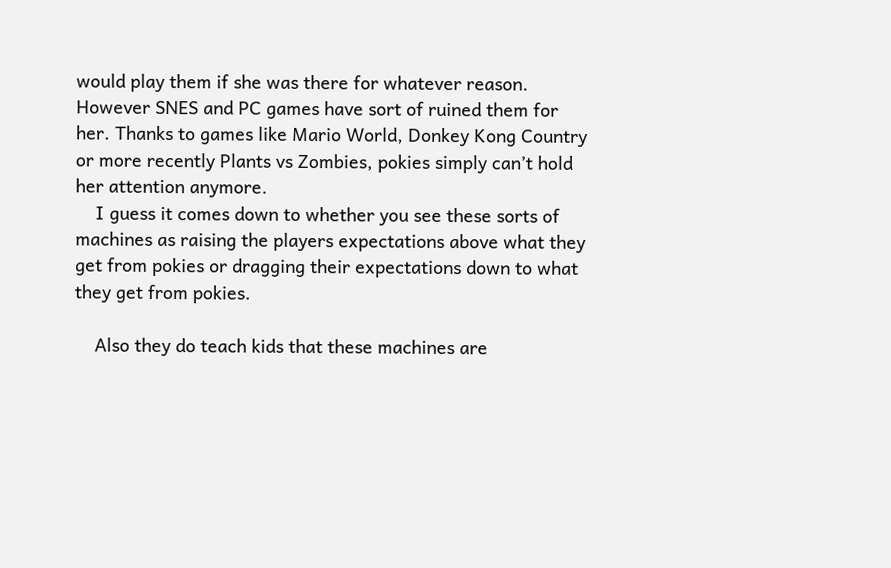would play them if she was there for whatever reason. However SNES and PC games have sort of ruined them for her. Thanks to games like Mario World, Donkey Kong Country or more recently Plants vs Zombies, pokies simply can’t hold her attention anymore.
    I guess it comes down to whether you see these sorts of machines as raising the players expectations above what they get from pokies or dragging their expectations down to what they get from pokies.

    Also they do teach kids that these machines are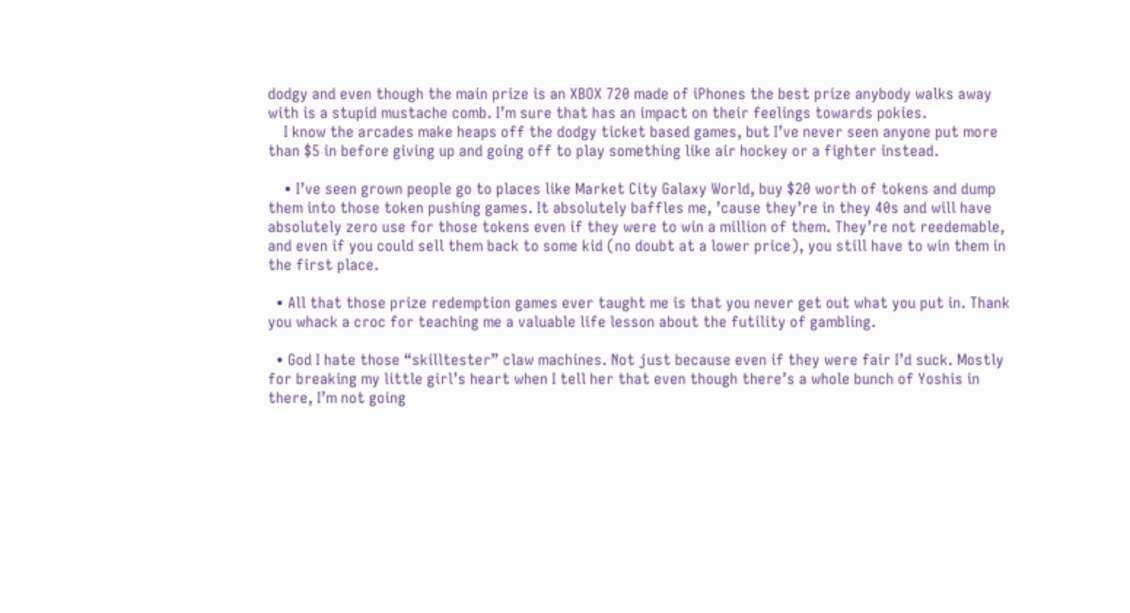dodgy and even though the main prize is an XBOX 720 made of iPhones the best prize anybody walks away with is a stupid mustache comb. I’m sure that has an impact on their feelings towards pokies.
    I know the arcades make heaps off the dodgy ticket based games, but I’ve never seen anyone put more than $5 in before giving up and going off to play something like air hockey or a fighter instead.

    • I’ve seen grown people go to places like Market City Galaxy World, buy $20 worth of tokens and dump them into those token pushing games. It absolutely baffles me, ’cause they’re in they 40s and will have absolutely zero use for those tokens even if they were to win a million of them. They’re not reedemable, and even if you could sell them back to some kid (no doubt at a lower price), you still have to win them in the first place.

  • All that those prize redemption games ever taught me is that you never get out what you put in. Thank you whack a croc for teaching me a valuable life lesson about the futility of gambling.

  • God I hate those “skilltester” claw machines. Not just because even if they were fair I’d suck. Mostly for breaking my little girl’s heart when I tell her that even though there’s a whole bunch of Yoshis in there, I’m not going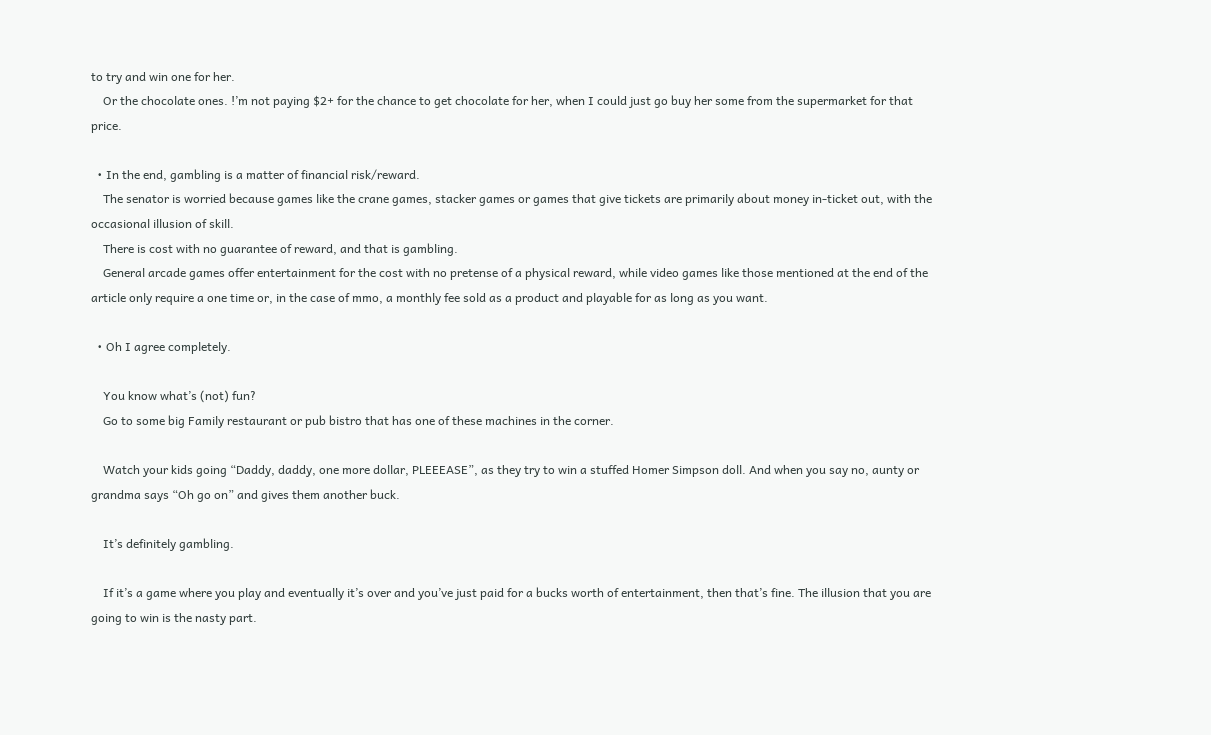to try and win one for her.
    Or the chocolate ones. !’m not paying $2+ for the chance to get chocolate for her, when I could just go buy her some from the supermarket for that price.

  • In the end, gambling is a matter of financial risk/reward.
    The senator is worried because games like the crane games, stacker games or games that give tickets are primarily about money in-ticket out, with the occasional illusion of skill.
    There is cost with no guarantee of reward, and that is gambling.
    General arcade games offer entertainment for the cost with no pretense of a physical reward, while video games like those mentioned at the end of the article only require a one time or, in the case of mmo, a monthly fee sold as a product and playable for as long as you want.

  • Oh I agree completely.

    You know what’s (not) fun?
    Go to some big Family restaurant or pub bistro that has one of these machines in the corner.

    Watch your kids going “Daddy, daddy, one more dollar, PLEEEASE”, as they try to win a stuffed Homer Simpson doll. And when you say no, aunty or grandma says “Oh go on” and gives them another buck.

    It’s definitely gambling.

    If it’s a game where you play and eventually it’s over and you’ve just paid for a bucks worth of entertainment, then that’s fine. The illusion that you are going to win is the nasty part.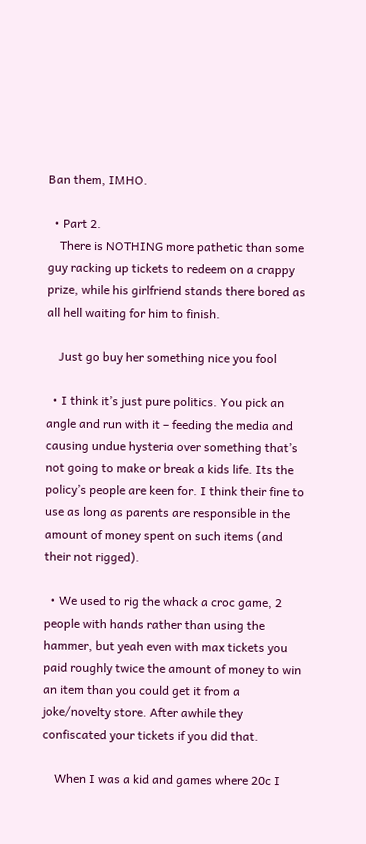Ban them, IMHO.

  • Part 2.
    There is NOTHING more pathetic than some guy racking up tickets to redeem on a crappy prize, while his girlfriend stands there bored as all hell waiting for him to finish.

    Just go buy her something nice you fool

  • I think it’s just pure politics. You pick an angle and run with it – feeding the media and causing undue hysteria over something that’s not going to make or break a kids life. Its the policy’s people are keen for. I think their fine to use as long as parents are responsible in the amount of money spent on such items (and their not rigged).

  • We used to rig the whack a croc game, 2 people with hands rather than using the hammer, but yeah even with max tickets you paid roughly twice the amount of money to win an item than you could get it from a joke/novelty store. After awhile they confiscated your tickets if you did that.

    When I was a kid and games where 20c I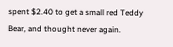spent $2.40 to get a small red Teddy Bear, and thought never again.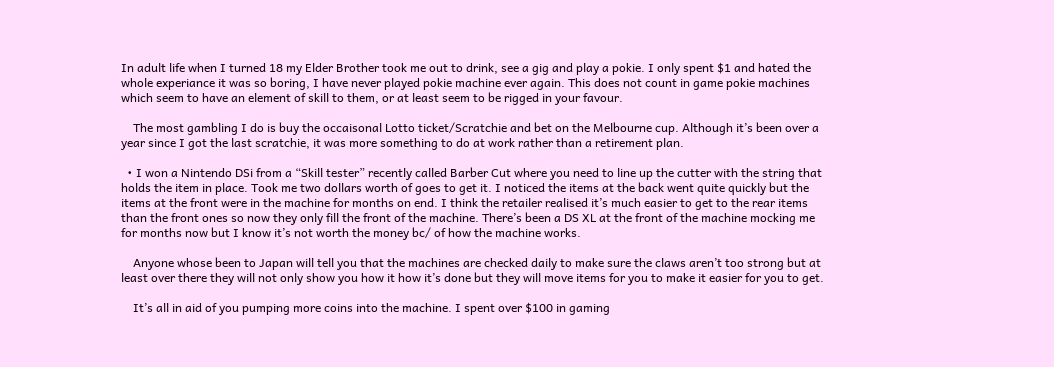In adult life when I turned 18 my Elder Brother took me out to drink, see a gig and play a pokie. I only spent $1 and hated the whole experiance it was so boring, I have never played pokie machine ever again. This does not count in game pokie machines which seem to have an element of skill to them, or at least seem to be rigged in your favour.

    The most gambling I do is buy the occaisonal Lotto ticket/Scratchie and bet on the Melbourne cup. Although it’s been over a year since I got the last scratchie, it was more something to do at work rather than a retirement plan.

  • I won a Nintendo DSi from a “Skill tester” recently called Barber Cut where you need to line up the cutter with the string that holds the item in place. Took me two dollars worth of goes to get it. I noticed the items at the back went quite quickly but the items at the front were in the machine for months on end. I think the retailer realised it’s much easier to get to the rear items than the front ones so now they only fill the front of the machine. There’s been a DS XL at the front of the machine mocking me for months now but I know it’s not worth the money bc/ of how the machine works.

    Anyone whose been to Japan will tell you that the machines are checked daily to make sure the claws aren’t too strong but at least over there they will not only show you how it how it’s done but they will move items for you to make it easier for you to get.

    It’s all in aid of you pumping more coins into the machine. I spent over $100 in gaming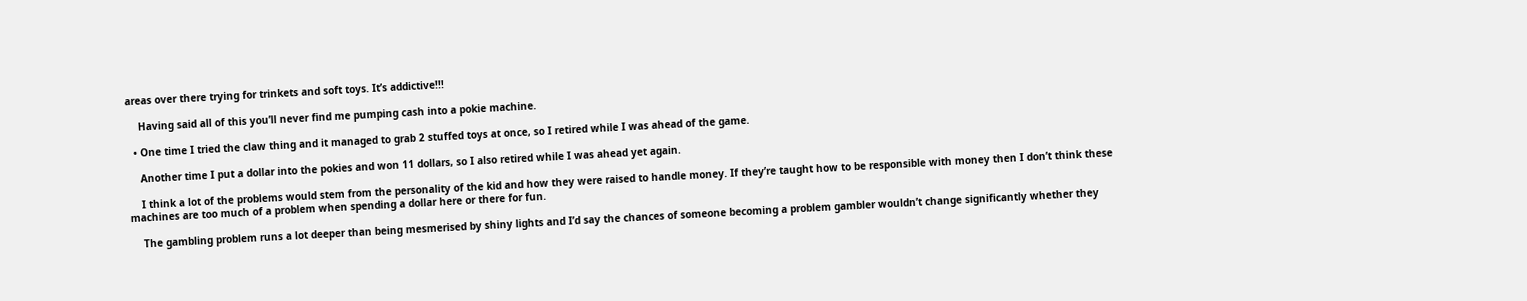areas over there trying for trinkets and soft toys. It’s addictive!!!

    Having said all of this you’ll never find me pumping cash into a pokie machine.

  • One time I tried the claw thing and it managed to grab 2 stuffed toys at once, so I retired while I was ahead of the game.

    Another time I put a dollar into the pokies and won 11 dollars, so I also retired while I was ahead yet again.

    I think a lot of the problems would stem from the personality of the kid and how they were raised to handle money. If they’re taught how to be responsible with money then I don’t think these machines are too much of a problem when spending a dollar here or there for fun.

    The gambling problem runs a lot deeper than being mesmerised by shiny lights and I’d say the chances of someone becoming a problem gambler wouldn’t change significantly whether they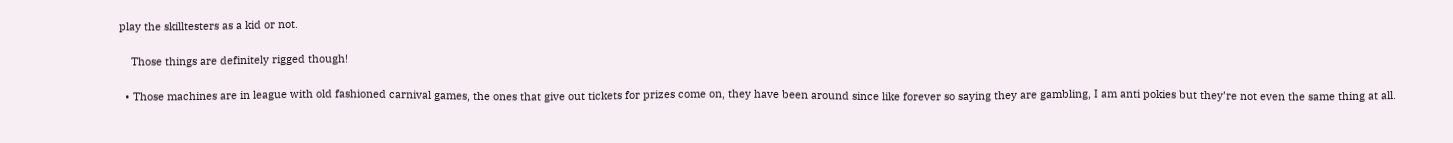play the skilltesters as a kid or not.

    Those things are definitely rigged though!

  • Those machines are in league with old fashioned carnival games, the ones that give out tickets for prizes come on, they have been around since like forever so saying they are gambling, I am anti pokies but they’re not even the same thing at all.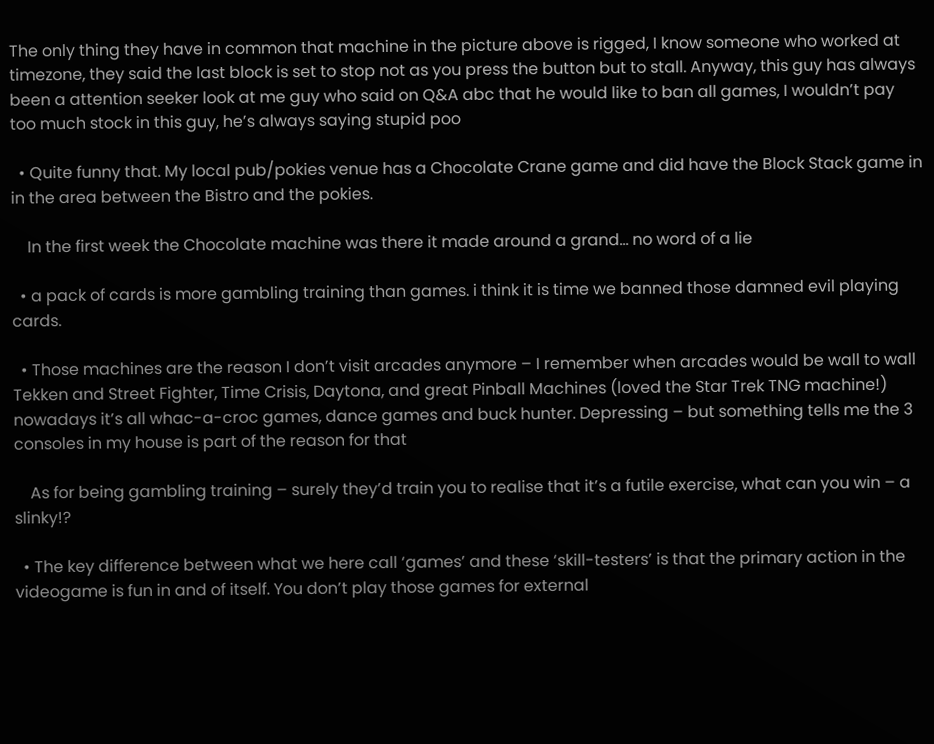The only thing they have in common that machine in the picture above is rigged, I know someone who worked at timezone, they said the last block is set to stop not as you press the button but to stall. Anyway, this guy has always been a attention seeker look at me guy who said on Q&A abc that he would like to ban all games, I wouldn’t pay too much stock in this guy, he’s always saying stupid poo

  • Quite funny that. My local pub/pokies venue has a Chocolate Crane game and did have the Block Stack game in in the area between the Bistro and the pokies.

    In the first week the Chocolate machine was there it made around a grand… no word of a lie

  • a pack of cards is more gambling training than games. i think it is time we banned those damned evil playing cards.

  • Those machines are the reason I don’t visit arcades anymore – I remember when arcades would be wall to wall Tekken and Street Fighter, Time Crisis, Daytona, and great Pinball Machines (loved the Star Trek TNG machine!) nowadays it’s all whac-a-croc games, dance games and buck hunter. Depressing – but something tells me the 3 consoles in my house is part of the reason for that

    As for being gambling training – surely they’d train you to realise that it’s a futile exercise, what can you win – a slinky!?

  • The key difference between what we here call ‘games’ and these ‘skill-testers’ is that the primary action in the videogame is fun in and of itself. You don’t play those games for external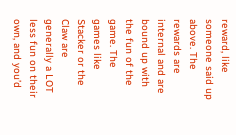reward, like someone said up above. The rewards are internal and are bound up with the fun of the game. The games like Stacker or the Claw are generally a LOT less fun on their own, and you’d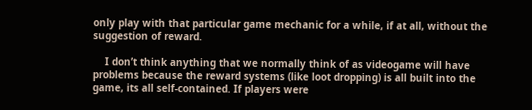only play with that particular game mechanic for a while, if at all, without the suggestion of reward.

    I don’t think anything that we normally think of as videogame will have problems because the reward systems (like loot dropping) is all built into the game, its all self-contained. If players were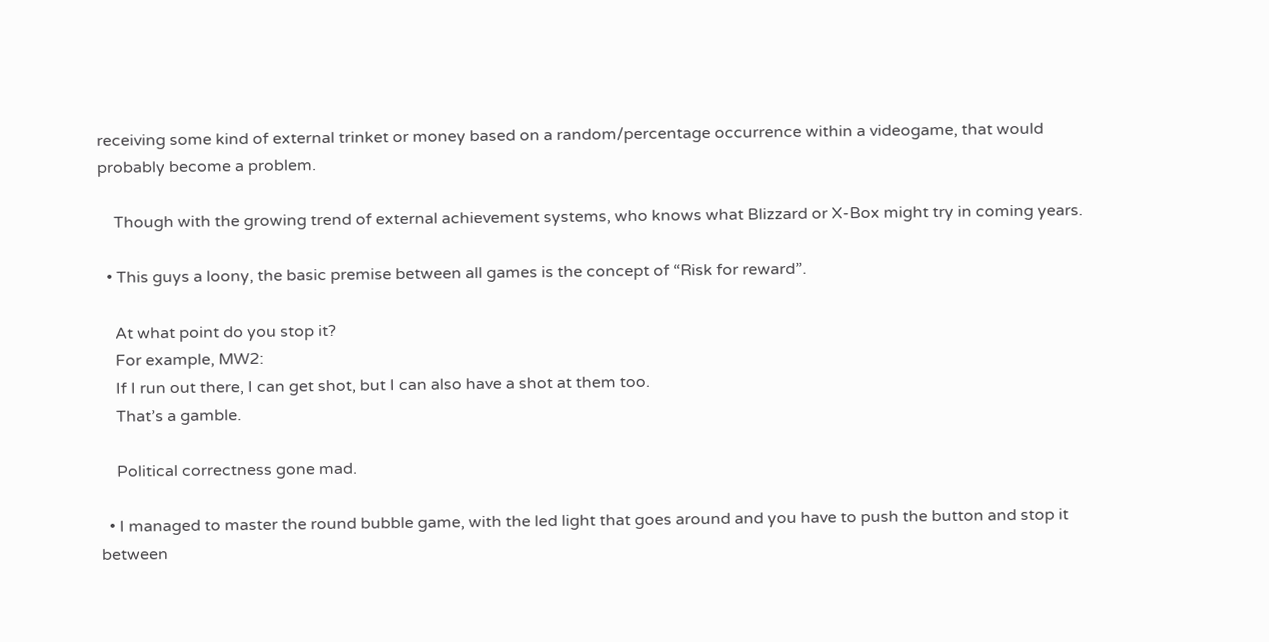receiving some kind of external trinket or money based on a random/percentage occurrence within a videogame, that would probably become a problem.

    Though with the growing trend of external achievement systems, who knows what Blizzard or X-Box might try in coming years.

  • This guys a loony, the basic premise between all games is the concept of “Risk for reward”.

    At what point do you stop it?
    For example, MW2:
    If I run out there, I can get shot, but I can also have a shot at them too.
    That’s a gamble.

    Political correctness gone mad.

  • I managed to master the round bubble game, with the led light that goes around and you have to push the button and stop it between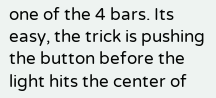one of the 4 bars. Its easy, the trick is pushing the button before the light hits the center of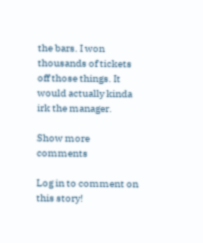the bars. I won thousands of tickets off those things. It would actually kinda irk the manager.

Show more comments

Log in to comment on this story!